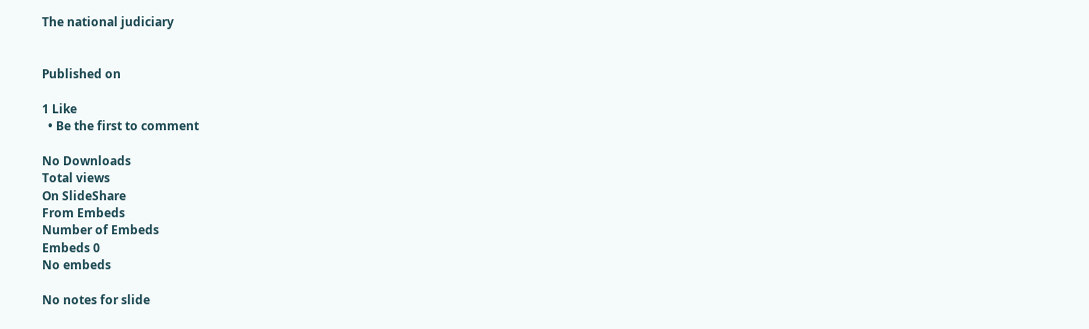The national judiciary


Published on

1 Like
  • Be the first to comment

No Downloads
Total views
On SlideShare
From Embeds
Number of Embeds
Embeds 0
No embeds

No notes for slide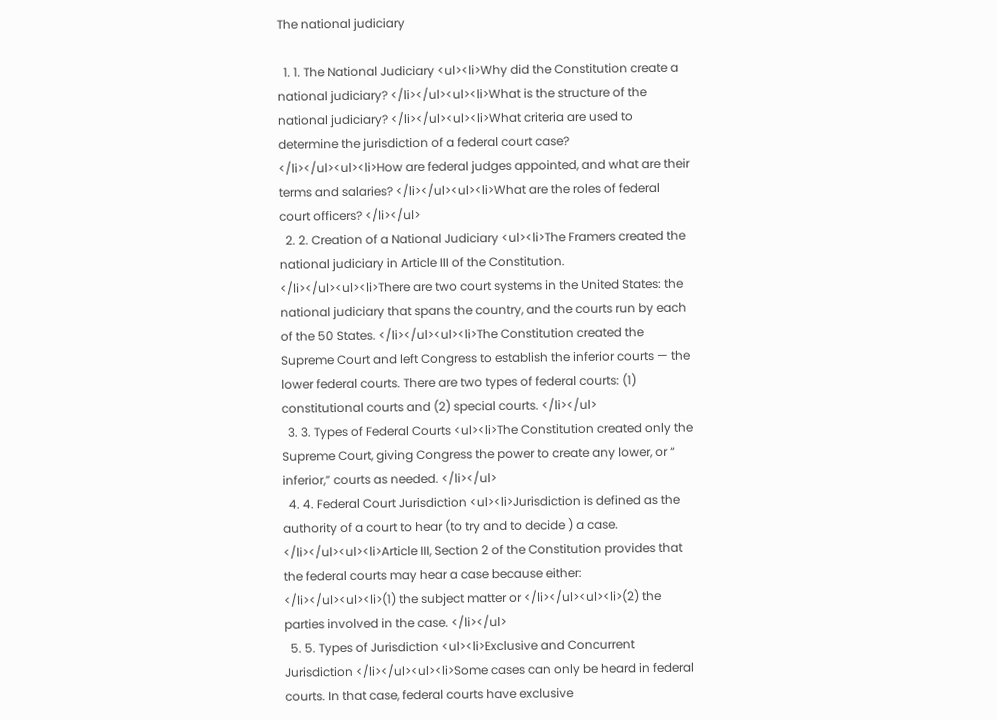The national judiciary

  1. 1. The National Judiciary <ul><li>Why did the Constitution create a national judiciary? </li></ul><ul><li>What is the structure of the national judiciary? </li></ul><ul><li>What criteria are used to determine the jurisdiction of a federal court case? </li></ul><ul><li>How are federal judges appointed, and what are their terms and salaries? </li></ul><ul><li>What are the roles of federal court officers? </li></ul>
  2. 2. Creation of a National Judiciary <ul><li>The Framers created the national judiciary in Article III of the Constitution. </li></ul><ul><li>There are two court systems in the United States: the national judiciary that spans the country, and the courts run by each of the 50 States. </li></ul><ul><li>The Constitution created the Supreme Court and left Congress to establish the inferior courts — the lower federal courts. There are two types of federal courts: (1) constitutional courts and (2) special courts. </li></ul>
  3. 3. Types of Federal Courts <ul><li>The Constitution created only the Supreme Court, giving Congress the power to create any lower, or “ inferior,” courts as needed. </li></ul>
  4. 4. Federal Court Jurisdiction <ul><li>Jurisdiction is defined as the authority of a court to hear (to try and to decide ) a case. </li></ul><ul><li>Article III, Section 2 of the Constitution provides that the federal courts may hear a case because either: </li></ul><ul><li>(1) the subject matter or </li></ul><ul><li>(2) the parties involved in the case. </li></ul>
  5. 5. Types of Jurisdiction <ul><li>Exclusive and Concurrent Jurisdiction </li></ul><ul><li>Some cases can only be heard in federal courts. In that case, federal courts have exclusive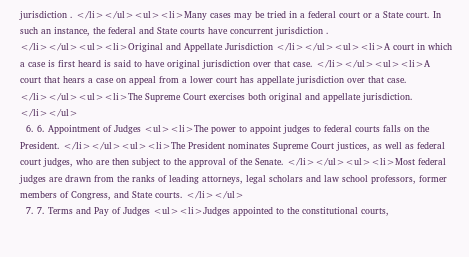jurisdiction . </li></ul><ul><li>Many cases may be tried in a federal court or a State court. In such an instance, the federal and State courts have concurrent jurisdiction . </li></ul><ul><li>Original and Appellate Jurisdiction </li></ul><ul><li>A court in which a case is first heard is said to have original jurisdiction over that case. </li></ul><ul><li>A court that hears a case on appeal from a lower court has appellate jurisdiction over that case. </li></ul><ul><li>The Supreme Court exercises both original and appellate jurisdiction. </li></ul>
  6. 6. Appointment of Judges <ul><li>The power to appoint judges to federal courts falls on the President. </li></ul><ul><li>The President nominates Supreme Court justices, as well as federal court judges, who are then subject to the approval of the Senate. </li></ul><ul><li>Most federal judges are drawn from the ranks of leading attorneys, legal scholars and law school professors, former members of Congress, and State courts. </li></ul>
  7. 7. Terms and Pay of Judges <ul><li>Judges appointed to the constitutional courts,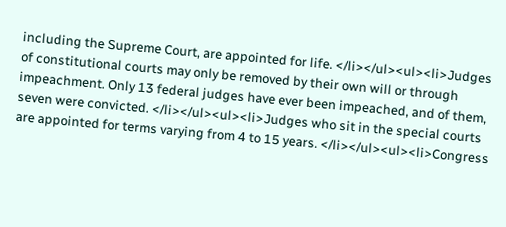including the Supreme Court, are appointed for life. </li></ul><ul><li>Judges of constitutional courts may only be removed by their own will or through impeachment. Only 13 federal judges have ever been impeached, and of them, seven were convicted. </li></ul><ul><li>Judges who sit in the special courts are appointed for terms varying from 4 to 15 years. </li></ul><ul><li>Congress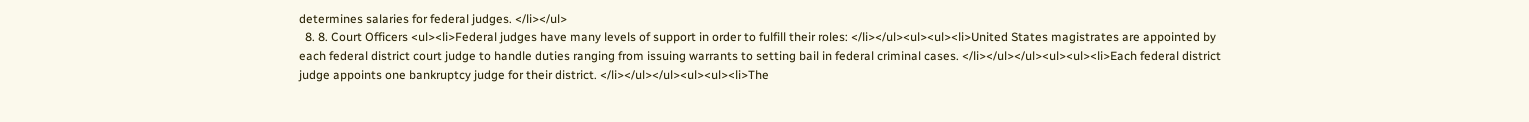determines salaries for federal judges. </li></ul>
  8. 8. Court Officers <ul><li>Federal judges have many levels of support in order to fulfill their roles: </li></ul><ul><ul><li>United States magistrates are appointed by each federal district court judge to handle duties ranging from issuing warrants to setting bail in federal criminal cases. </li></ul></ul><ul><ul><li>Each federal district judge appoints one bankruptcy judge for their district. </li></ul></ul><ul><ul><li>The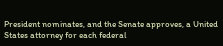President nominates, and the Senate approves, a United States attorney for each federal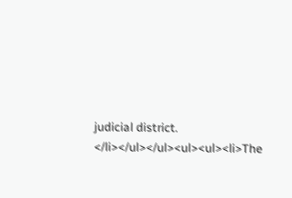judicial district. </li></ul></ul><ul><ul><li>The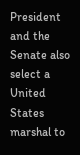President and the Senate also select a United States marshal to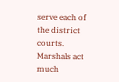serve each of the district courts. Marshals act much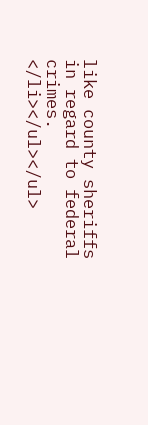like county sheriffs in regard to federal crimes. </li></ul></ul>